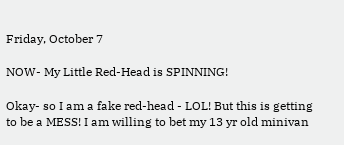Friday, October 7

NOW- My Little Red-Head is SPINNING!

Okay- so I am a fake red-head - LOL! But this is getting to be a MESS! I am willing to bet my 13 yr old minivan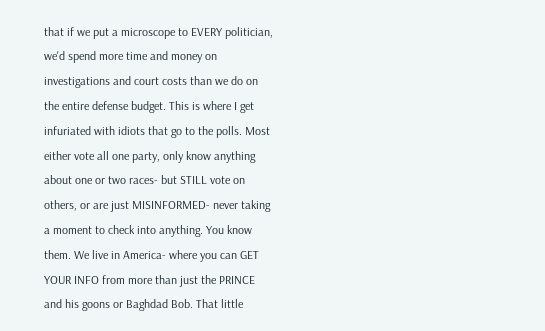that if we put a microscope to EVERY politician, we'd spend more time and money on investigations and court costs than we do on the entire defense budget. This is where I get infuriated with idiots that go to the polls. Most either vote all one party, only know anything about one or two races- but STILL vote on others, or are just MISINFORMED- never taking a moment to check into anything. You know them. We live in America- where you can GET YOUR INFO from more than just the PRINCE and his goons or Baghdad Bob. That little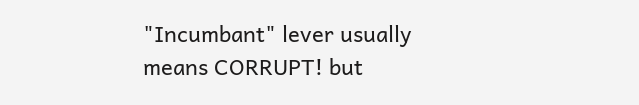"Incumbant" lever usually means CORRUPT! but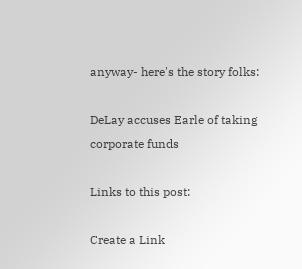anyway- here's the story folks:

DeLay accuses Earle of taking corporate funds

Links to this post:

Create a Link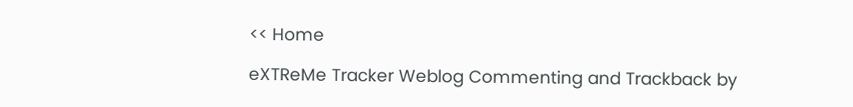<< Home

eXTReMe Tracker Weblog Commenting and Trackback by